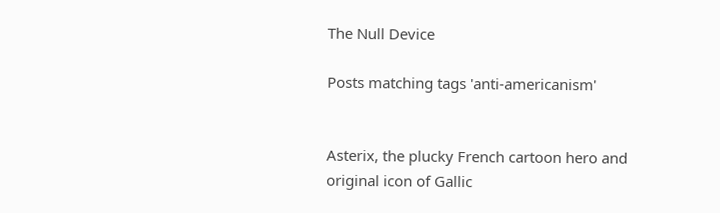The Null Device

Posts matching tags 'anti-americanism'


Asterix, the plucky French cartoon hero and original icon of Gallic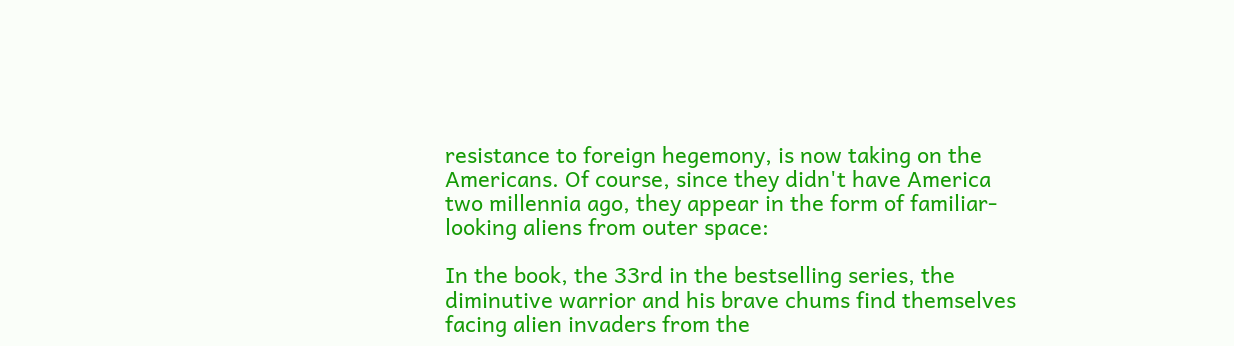resistance to foreign hegemony, is now taking on the Americans. Of course, since they didn't have America two millennia ago, they appear in the form of familiar-looking aliens from outer space:

In the book, the 33rd in the bestselling series, the diminutive warrior and his brave chums find themselves facing alien invaders from the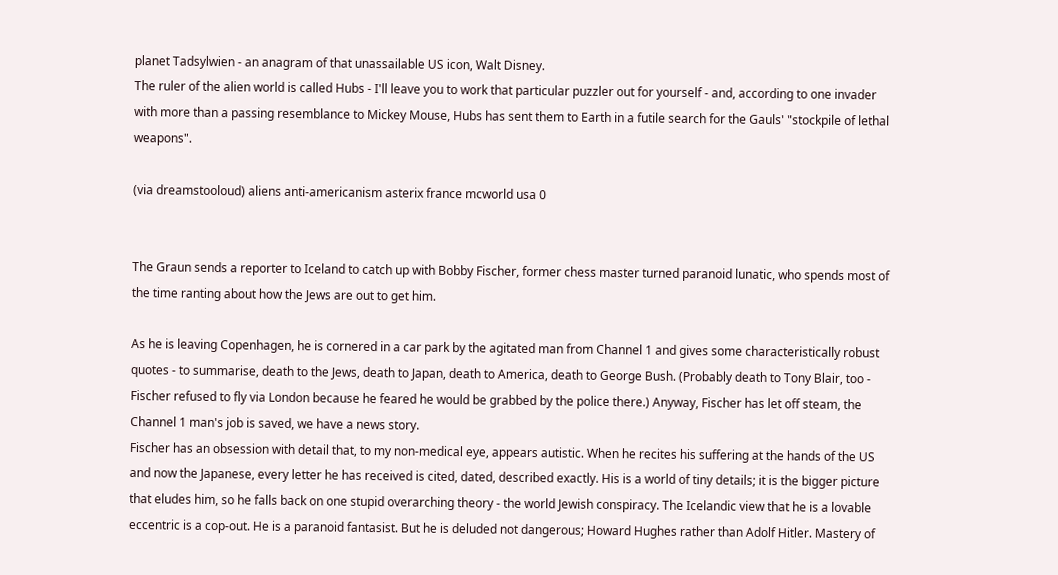planet Tadsylwien - an anagram of that unassailable US icon, Walt Disney.
The ruler of the alien world is called Hubs - I'll leave you to work that particular puzzler out for yourself - and, according to one invader with more than a passing resemblance to Mickey Mouse, Hubs has sent them to Earth in a futile search for the Gauls' "stockpile of lethal weapons".

(via dreamstooloud) aliens anti-americanism asterix france mcworld usa 0


The Graun sends a reporter to Iceland to catch up with Bobby Fischer, former chess master turned paranoid lunatic, who spends most of the time ranting about how the Jews are out to get him.

As he is leaving Copenhagen, he is cornered in a car park by the agitated man from Channel 1 and gives some characteristically robust quotes - to summarise, death to the Jews, death to Japan, death to America, death to George Bush. (Probably death to Tony Blair, too - Fischer refused to fly via London because he feared he would be grabbed by the police there.) Anyway, Fischer has let off steam, the Channel 1 man's job is saved, we have a news story.
Fischer has an obsession with detail that, to my non-medical eye, appears autistic. When he recites his suffering at the hands of the US and now the Japanese, every letter he has received is cited, dated, described exactly. His is a world of tiny details; it is the bigger picture that eludes him, so he falls back on one stupid overarching theory - the world Jewish conspiracy. The Icelandic view that he is a lovable eccentric is a cop-out. He is a paranoid fantasist. But he is deluded not dangerous; Howard Hughes rather than Adolf Hitler. Mastery of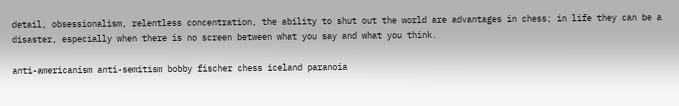detail, obsessionalism, relentless concentration, the ability to shut out the world are advantages in chess; in life they can be a disaster, especially when there is no screen between what you say and what you think.

anti-americanism anti-semitism bobby fischer chess iceland paranoia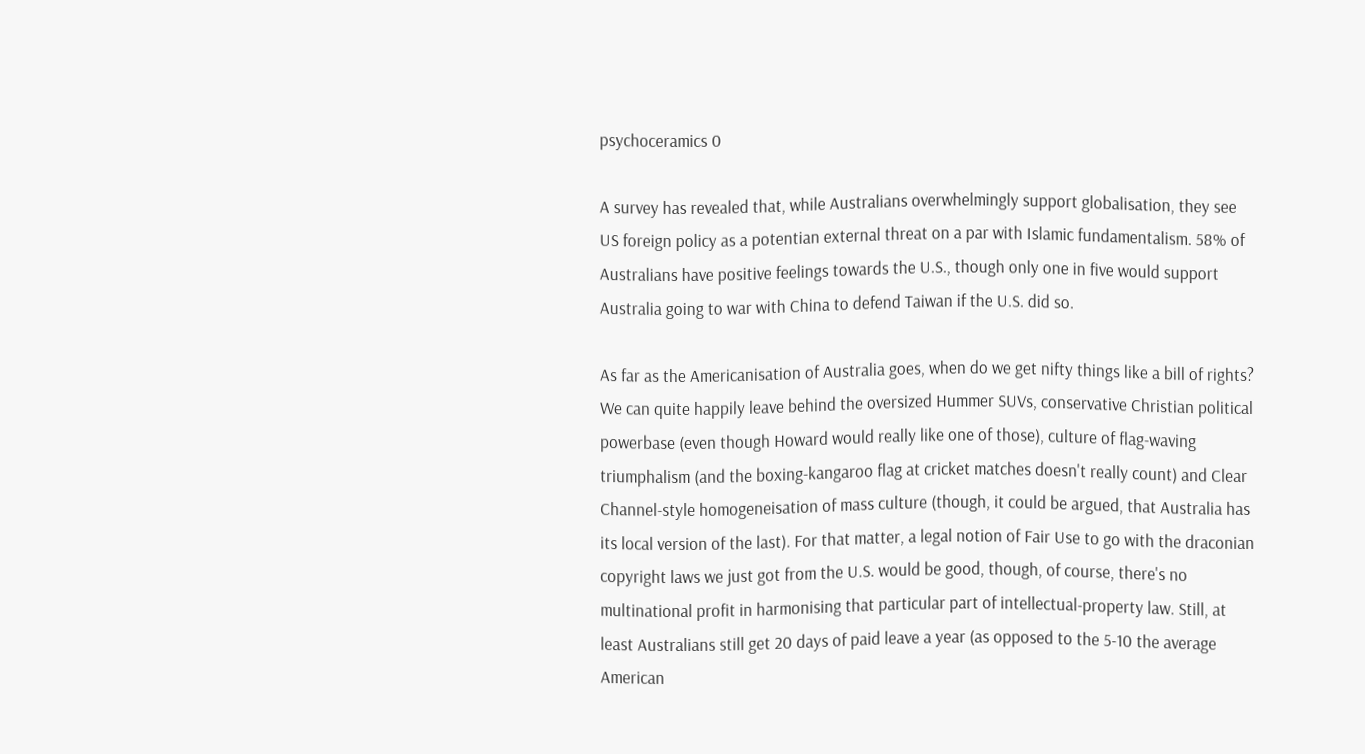psychoceramics 0

A survey has revealed that, while Australians overwhelmingly support globalisation, they see US foreign policy as a potentian external threat on a par with Islamic fundamentalism. 58% of Australians have positive feelings towards the U.S., though only one in five would support Australia going to war with China to defend Taiwan if the U.S. did so.

As far as the Americanisation of Australia goes, when do we get nifty things like a bill of rights? We can quite happily leave behind the oversized Hummer SUVs, conservative Christian political powerbase (even though Howard would really like one of those), culture of flag-waving triumphalism (and the boxing-kangaroo flag at cricket matches doesn't really count) and Clear Channel-style homogeneisation of mass culture (though, it could be argued, that Australia has its local version of the last). For that matter, a legal notion of Fair Use to go with the draconian copyright laws we just got from the U.S. would be good, though, of course, there's no multinational profit in harmonising that particular part of intellectual-property law. Still, at least Australians still get 20 days of paid leave a year (as opposed to the 5-10 the average American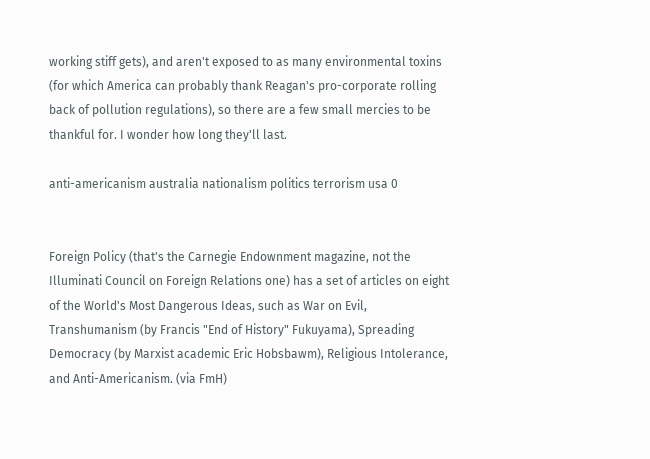working stiff gets), and aren't exposed to as many environmental toxins (for which America can probably thank Reagan's pro-corporate rolling back of pollution regulations), so there are a few small mercies to be thankful for. I wonder how long they'll last.

anti-americanism australia nationalism politics terrorism usa 0


Foreign Policy (that's the Carnegie Endownment magazine, not the Illuminati Council on Foreign Relations one) has a set of articles on eight of the World's Most Dangerous Ideas, such as War on Evil, Transhumanism (by Francis "End of History" Fukuyama), Spreading Democracy (by Marxist academic Eric Hobsbawm), Religious Intolerance, and Anti-Americanism. (via FmH)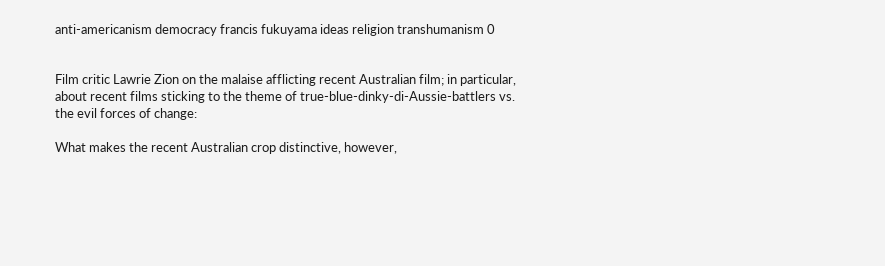anti-americanism democracy francis fukuyama ideas religion transhumanism 0


Film critic Lawrie Zion on the malaise afflicting recent Australian film; in particular, about recent films sticking to the theme of true-blue-dinky-di-Aussie-battlers vs. the evil forces of change:

What makes the recent Australian crop distinctive, however,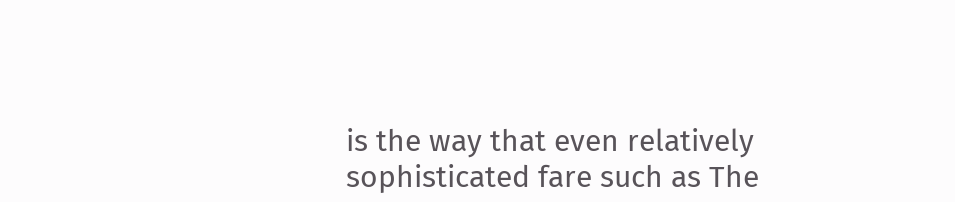is the way that even relatively sophisticated fare such as The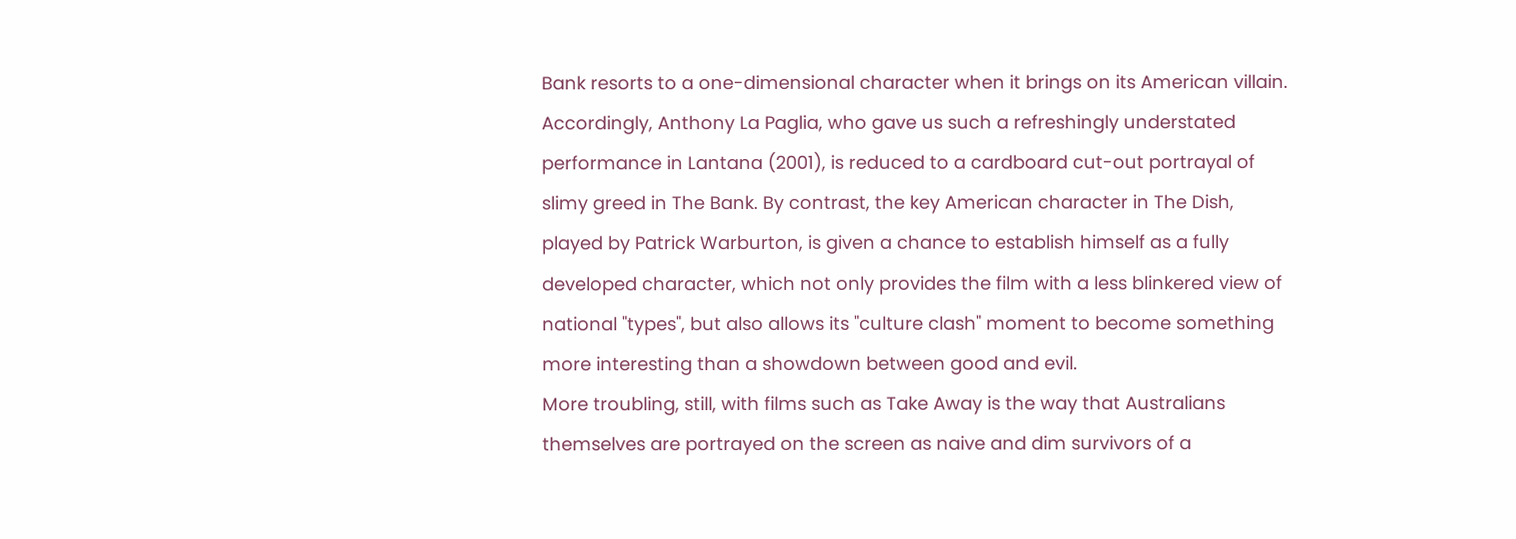Bank resorts to a one-dimensional character when it brings on its American villain. Accordingly, Anthony La Paglia, who gave us such a refreshingly understated performance in Lantana (2001), is reduced to a cardboard cut-out portrayal of slimy greed in The Bank. By contrast, the key American character in The Dish, played by Patrick Warburton, is given a chance to establish himself as a fully developed character, which not only provides the film with a less blinkered view of national "types", but also allows its "culture clash" moment to become something more interesting than a showdown between good and evil.
More troubling, still, with films such as Take Away is the way that Australians themselves are portrayed on the screen as naive and dim survivors of a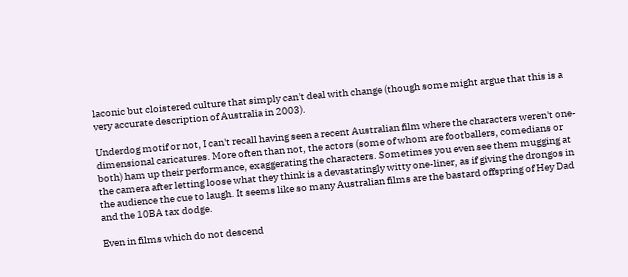laconic but cloistered culture that simply can't deal with change (though some might argue that this is a very accurate description of Australia in 2003).

Underdog motif or not, I can't recall having seen a recent Australian film where the characters weren't one-dimensional caricatures. More often than not, the actors (some of whom are footballers, comedians or both) ham up their performance, exaggerating the characters. Sometimes you even see them mugging at the camera after letting loose what they think is a devastatingly witty one-liner, as if giving the drongos in the audience the cue to laugh. It seems like so many Australian films are the bastard offspring of Hey Dad and the 10BA tax dodge.

Even in films which do not descend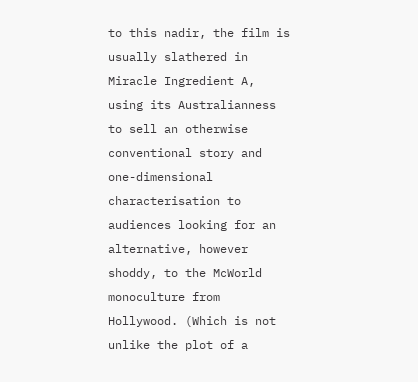to this nadir, the film is usually slathered in Miracle Ingredient A, using its Australianness to sell an otherwise conventional story and one-dimensional characterisation to audiences looking for an alternative, however shoddy, to the McWorld monoculture from Hollywood. (Which is not unlike the plot of a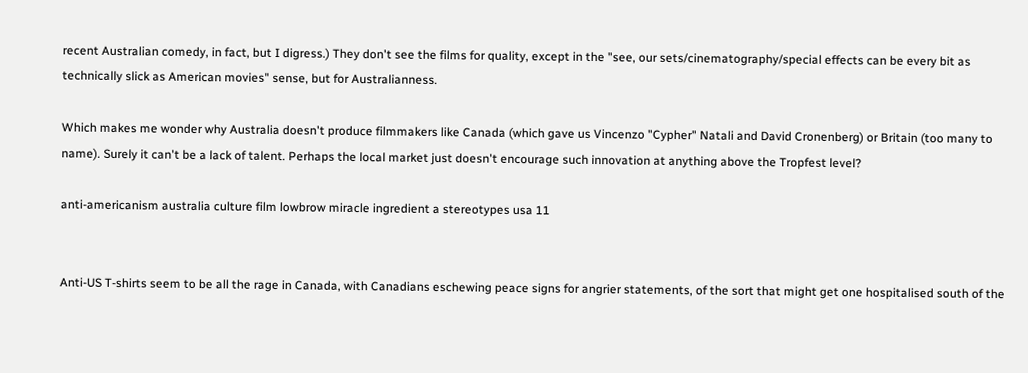recent Australian comedy, in fact, but I digress.) They don't see the films for quality, except in the "see, our sets/cinematography/special effects can be every bit as technically slick as American movies" sense, but for Australianness.

Which makes me wonder why Australia doesn't produce filmmakers like Canada (which gave us Vincenzo "Cypher" Natali and David Cronenberg) or Britain (too many to name). Surely it can't be a lack of talent. Perhaps the local market just doesn't encourage such innovation at anything above the Tropfest level?

anti-americanism australia culture film lowbrow miracle ingredient a stereotypes usa 11


Anti-US T-shirts seem to be all the rage in Canada, with Canadians eschewing peace signs for angrier statements, of the sort that might get one hospitalised south of the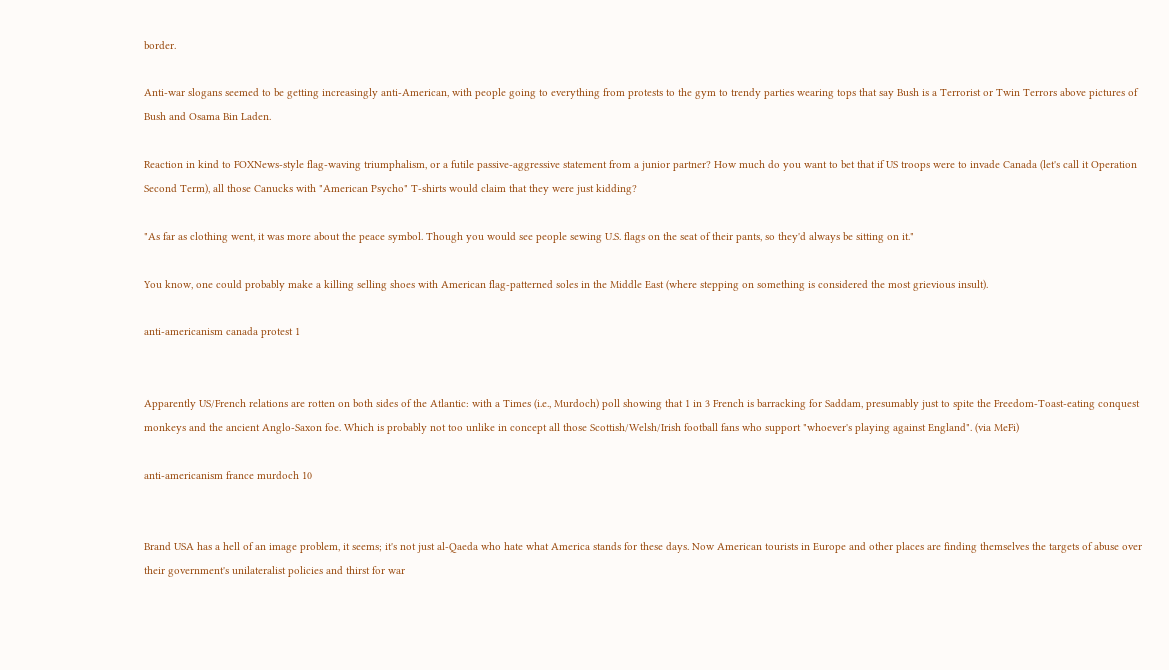border.

Anti-war slogans seemed to be getting increasingly anti-American, with people going to everything from protests to the gym to trendy parties wearing tops that say Bush is a Terrorist or Twin Terrors above pictures of Bush and Osama Bin Laden.

Reaction in kind to FOXNews-style flag-waving triumphalism, or a futile passive-aggressive statement from a junior partner? How much do you want to bet that if US troops were to invade Canada (let's call it Operation Second Term), all those Canucks with "American Psycho" T-shirts would claim that they were just kidding?

"As far as clothing went, it was more about the peace symbol. Though you would see people sewing U.S. flags on the seat of their pants, so they'd always be sitting on it."

You know, one could probably make a killing selling shoes with American flag-patterned soles in the Middle East (where stepping on something is considered the most grievious insult).

anti-americanism canada protest 1


Apparently US/French relations are rotten on both sides of the Atlantic: with a Times (i.e., Murdoch) poll showing that 1 in 3 French is barracking for Saddam, presumably just to spite the Freedom-Toast-eating conquest monkeys and the ancient Anglo-Saxon foe. Which is probably not too unlike in concept all those Scottish/Welsh/Irish football fans who support "whoever's playing against England". (via MeFi)

anti-americanism france murdoch 10


Brand USA has a hell of an image problem, it seems; it's not just al-Qaeda who hate what America stands for these days. Now American tourists in Europe and other places are finding themselves the targets of abuse over their government's unilateralist policies and thirst for war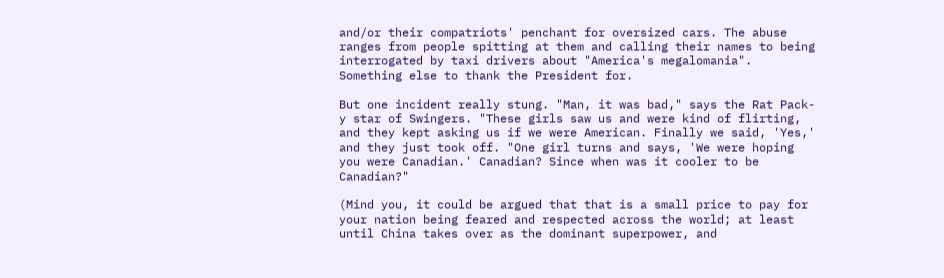and/or their compatriots' penchant for oversized cars. The abuse ranges from people spitting at them and calling their names to being interrogated by taxi drivers about "America's megalomania". Something else to thank the President for.

But one incident really stung. "Man, it was bad," says the Rat Pack-y star of Swingers. "These girls saw us and were kind of flirting, and they kept asking us if we were American. Finally we said, 'Yes,' and they just took off. "One girl turns and says, 'We were hoping you were Canadian.' Canadian? Since when was it cooler to be Canadian?"

(Mind you, it could be argued that that is a small price to pay for your nation being feared and respected across the world; at least until China takes over as the dominant superpower, and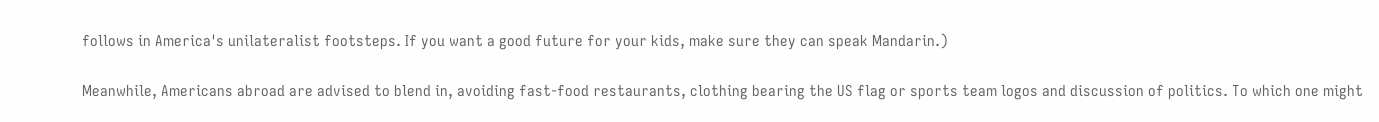follows in America's unilateralist footsteps. If you want a good future for your kids, make sure they can speak Mandarin.)

Meanwhile, Americans abroad are advised to blend in, avoiding fast-food restaurants, clothing bearing the US flag or sports team logos and discussion of politics. To which one might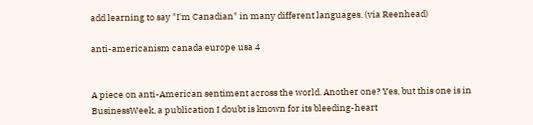add learning to say "I'm Canadian" in many different languages. (via Reenhead)

anti-americanism canada europe usa 4


A piece on anti-American sentiment across the world. Another one? Yes, but this one is in BusinessWeek, a publication I doubt is known for its bleeding-heart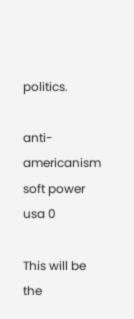politics.

anti-americanism soft power usa 0

This will be the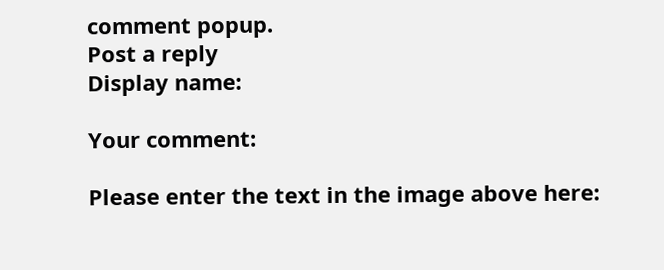comment popup.
Post a reply
Display name:

Your comment:

Please enter the text in the image above here: